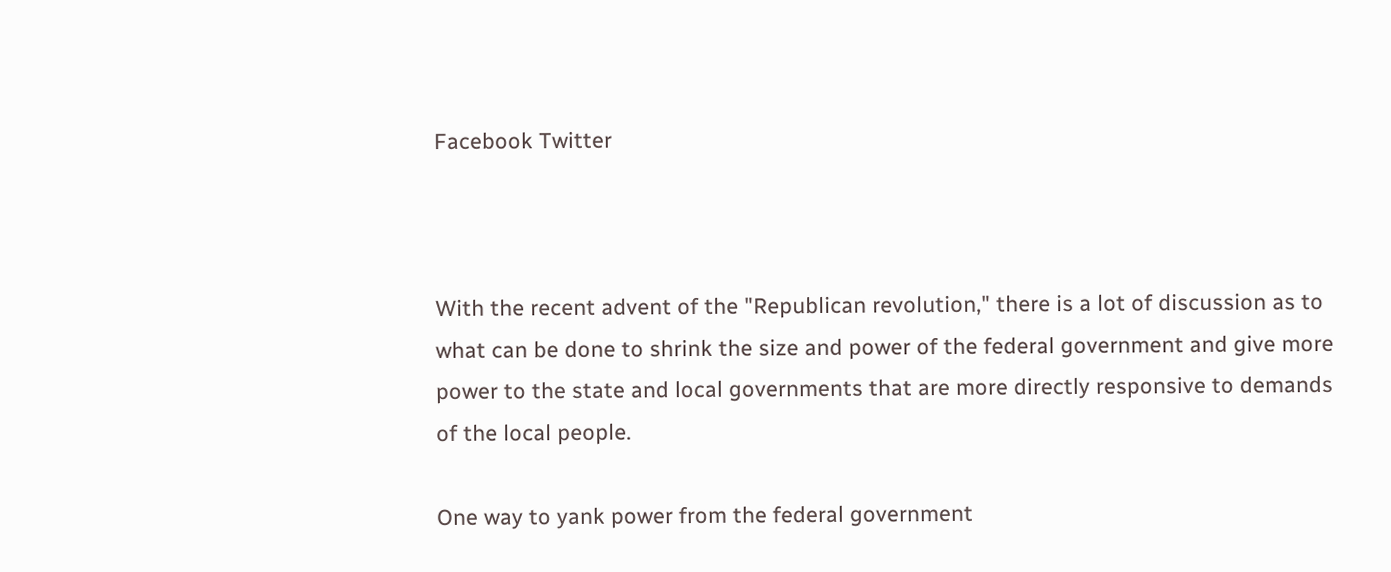Facebook Twitter



With the recent advent of the "Republican revolution," there is a lot of discussion as to what can be done to shrink the size and power of the federal government and give more power to the state and local governments that are more directly responsive to demands of the local people.

One way to yank power from the federal government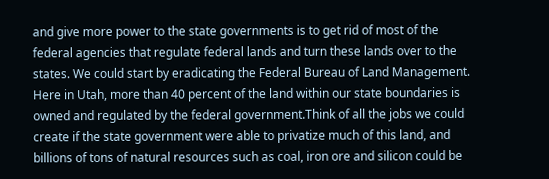and give more power to the state governments is to get rid of most of the federal agencies that regulate federal lands and turn these lands over to the states. We could start by eradicating the Federal Bureau of Land Management. Here in Utah, more than 40 percent of the land within our state boundaries is owned and regulated by the federal government.Think of all the jobs we could create if the state government were able to privatize much of this land, and billions of tons of natural resources such as coal, iron ore and silicon could be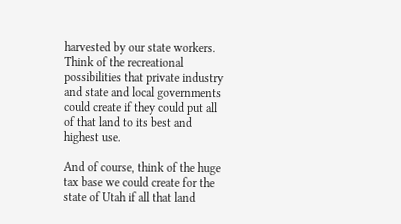harvested by our state workers. Think of the recreational possibilities that private industry and state and local governments could create if they could put all of that land to its best and highest use.

And of course, think of the huge tax base we could create for the state of Utah if all that land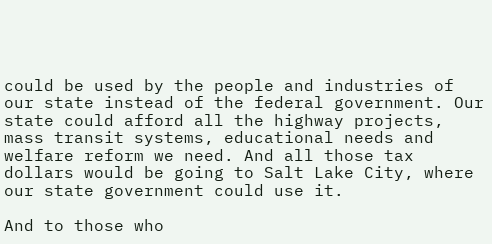could be used by the people and industries of our state instead of the federal government. Our state could afford all the highway projects, mass transit systems, educational needs and welfare reform we need. And all those tax dollars would be going to Salt Lake City, where our state government could use it.

And to those who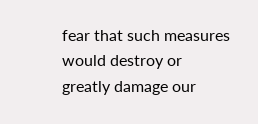fear that such measures would destroy or greatly damage our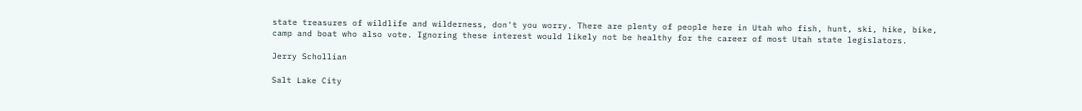state treasures of wildlife and wilderness, don't you worry. There are plenty of people here in Utah who fish, hunt, ski, hike, bike, camp and boat who also vote. Ignoring these interest would likely not be healthy for the career of most Utah state legislators.

Jerry Schollian

Salt Lake City